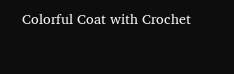Colorful Coat with Crochet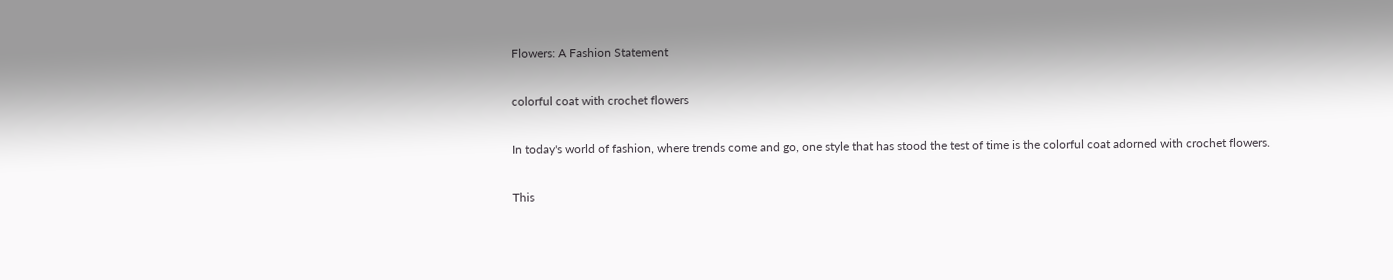Flowers: A Fashion Statement

colorful coat with crochet flowers

In today's world of fashion, where trends come and go, one style that has stood the test of time is the colorful coat adorned with crochet flowers.

This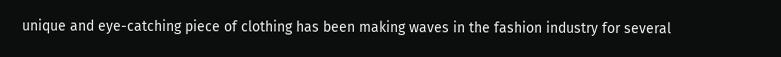unique and eye-catching piece of clothing has been making waves in the fashion industry for several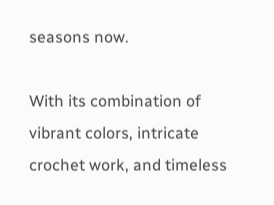seasons now.

With its combination of vibrant colors, intricate crochet work, and timeless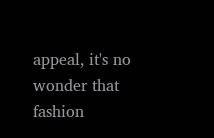appeal, it's no wonder that fashion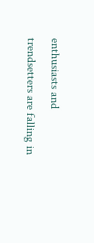enthusiasts and trendsetters are falling in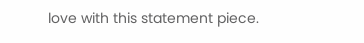love with this statement piece.